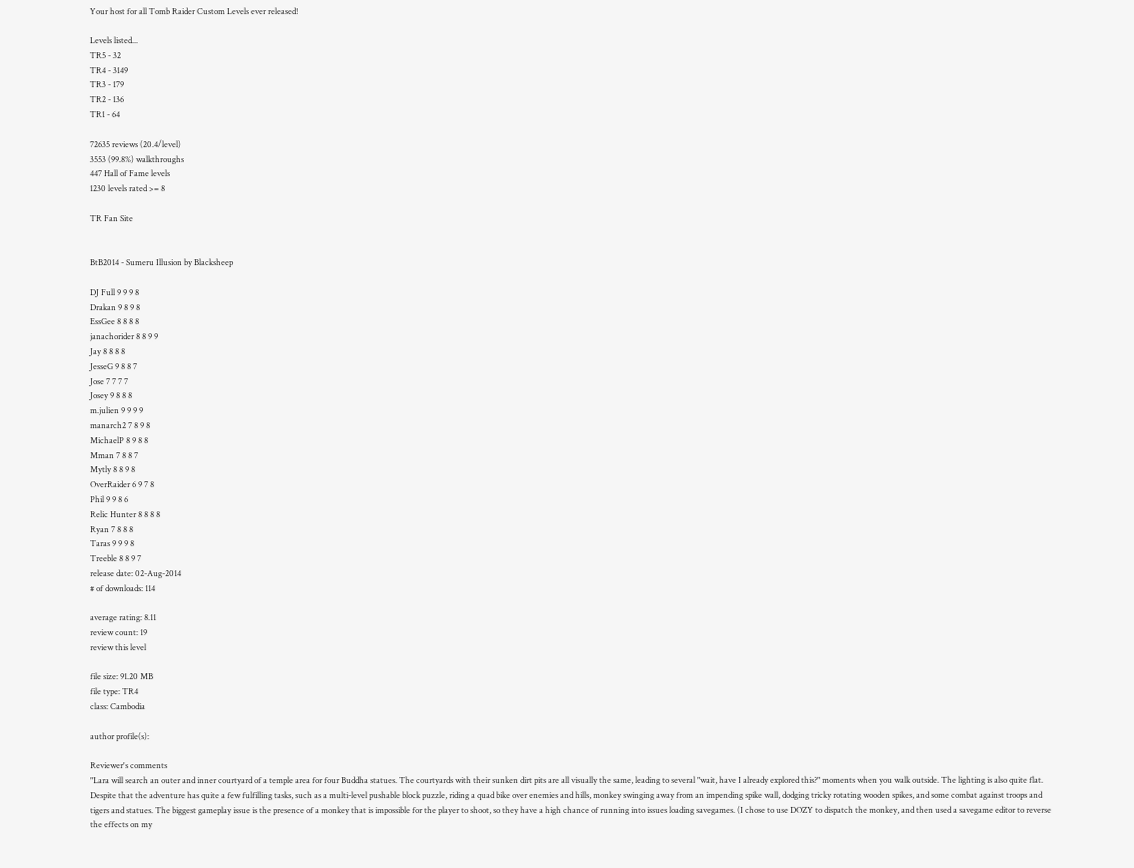Your host for all Tomb Raider Custom Levels ever released!

Levels listed...
TR5 - 32
TR4 - 3149
TR3 - 179
TR2 - 136
TR1 - 64

72635 reviews (20.4/level)
3553 (99.8%) walkthroughs
447 Hall of Fame levels
1230 levels rated >= 8

TR Fan Site


BtB2014 - Sumeru Illusion by Blacksheep

DJ Full 9 9 9 8
Drakan 9 8 9 8
EssGee 8 8 8 8
janachorider 8 8 9 9
Jay 8 8 8 8
JesseG 9 8 8 7
Jose 7 7 7 7
Josey 9 8 8 8
m.julien 9 9 9 9
manarch2 7 8 9 8
MichaelP 8 9 8 8
Mman 7 8 8 7
Mytly 8 8 9 8
OverRaider 6 9 7 8
Phil 9 9 8 6
Relic Hunter 8 8 8 8
Ryan 7 8 8 8
Taras 9 9 9 8
Treeble 8 8 9 7
release date: 02-Aug-2014
# of downloads: 114

average rating: 8.11
review count: 19
review this level

file size: 91.20 MB
file type: TR4
class: Cambodia

author profile(s):

Reviewer's comments
"Lara will search an outer and inner courtyard of a temple area for four Buddha statues. The courtyards with their sunken dirt pits are all visually the same, leading to several "wait, have I already explored this?" moments when you walk outside. The lighting is also quite flat. Despite that the adventure has quite a few fulfilling tasks, such as a multi-level pushable block puzzle, riding a quad bike over enemies and hills, monkey swinging away from an impending spike wall, dodging tricky rotating wooden spikes, and some combat against troops and tigers and statues. The biggest gameplay issue is the presence of a monkey that is impossible for the player to shoot, so they have a high chance of running into issues loading savegames. (I chose to use DOZY to dispatch the monkey, and then used a savegame editor to reverse the effects on my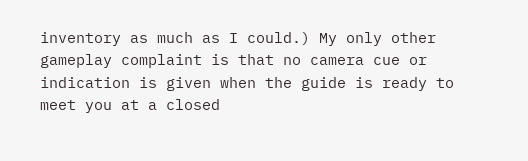inventory as much as I could.) My only other gameplay complaint is that no camera cue or indication is given when the guide is ready to meet you at a closed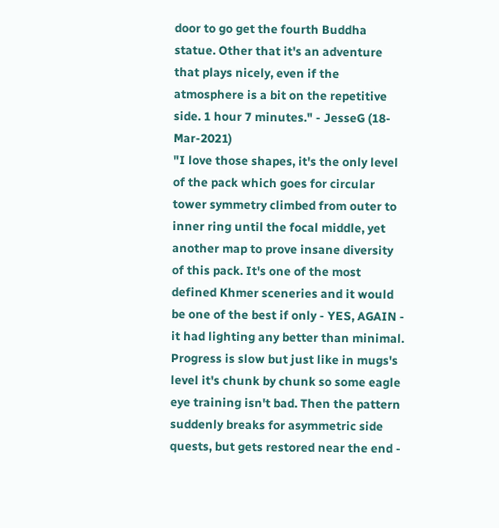door to go get the fourth Buddha statue. Other that it's an adventure that plays nicely, even if the atmosphere is a bit on the repetitive side. 1 hour 7 minutes." - JesseG (18-Mar-2021)
"I love those shapes, it's the only level of the pack which goes for circular tower symmetry climbed from outer to inner ring until the focal middle, yet another map to prove insane diversity of this pack. It's one of the most defined Khmer sceneries and it would be one of the best if only - YES, AGAIN - it had lighting any better than minimal. Progress is slow but just like in mugs's level it's chunk by chunk so some eagle eye training isn't bad. Then the pattern suddenly breaks for asymmetric side quests, but gets restored near the end -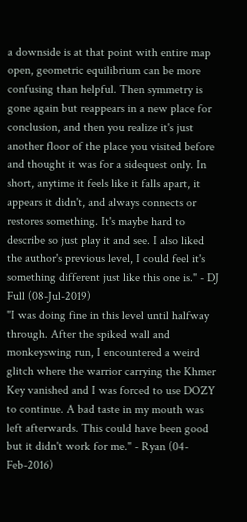a downside is at that point with entire map open, geometric equilibrium can be more confusing than helpful. Then symmetry is gone again but reappears in a new place for conclusion, and then you realize it's just another floor of the place you visited before and thought it was for a sidequest only. In short, anytime it feels like it falls apart, it appears it didn't, and always connects or restores something. It's maybe hard to describe so just play it and see. I also liked the author's previous level, I could feel it's something different just like this one is." - DJ Full (08-Jul-2019)
"I was doing fine in this level until halfway through. After the spiked wall and monkeyswing run, I encountered a weird glitch where the warrior carrying the Khmer Key vanished and I was forced to use DOZY to continue. A bad taste in my mouth was left afterwards. This could have been good but it didn't work for me." - Ryan (04-Feb-2016)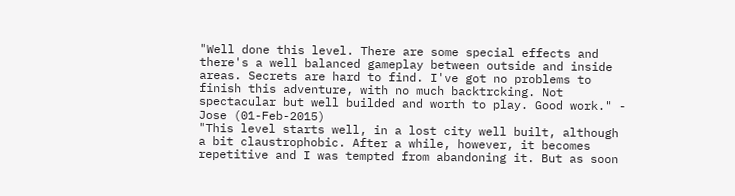"Well done this level. There are some special effects and there's a well balanced gameplay between outside and inside areas. Secrets are hard to find. I've got no problems to finish this adventure, with no much backtrcking. Not spectacular but well builded and worth to play. Good work." - Jose (01-Feb-2015)
"This level starts well, in a lost city well built, although a bit claustrophobic. After a while, however, it becomes repetitive and I was tempted from abandoning it. But as soon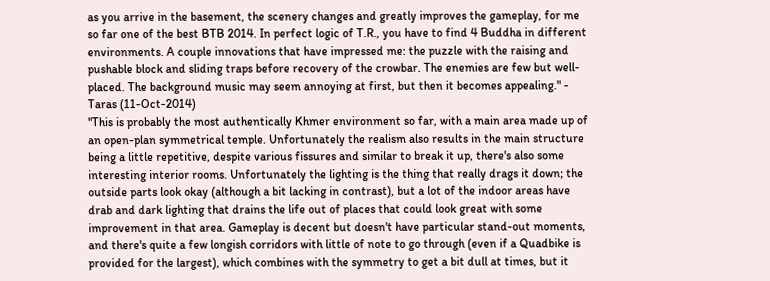as you arrive in the basement, the scenery changes and greatly improves the gameplay, for me so far one of the best BTB 2014. In perfect logic of T.R., you have to find 4 Buddha in different environments. A couple innovations that have impressed me: the puzzle with the raising and pushable block and sliding traps before recovery of the crowbar. The enemies are few but well-placed. The background music may seem annoying at first, but then it becomes appealing." - Taras (11-Oct-2014)
"This is probably the most authentically Khmer environment so far, with a main area made up of an open-plan symmetrical temple. Unfortunately the realism also results in the main structure being a little repetitive, despite various fissures and similar to break it up, there's also some interesting interior rooms. Unfortunately the lighting is the thing that really drags it down; the outside parts look okay (although a bit lacking in contrast), but a lot of the indoor areas have drab and dark lighting that drains the life out of places that could look great with some improvement in that area. Gameplay is decent but doesn't have particular stand-out moments, and there's quite a few longish corridors with little of note to go through (even if a Quadbike is provided for the largest), which combines with the symmetry to get a bit dull at times, but it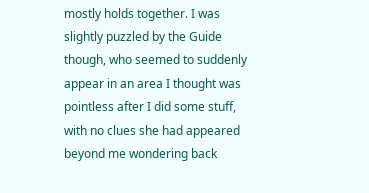mostly holds together. I was slightly puzzled by the Guide though, who seemed to suddenly appear in an area I thought was pointless after I did some stuff, with no clues she had appeared beyond me wondering back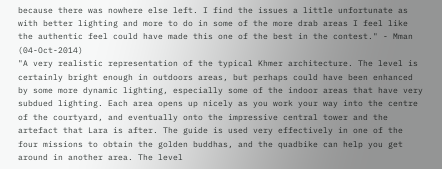because there was nowhere else left. I find the issues a little unfortunate as with better lighting and more to do in some of the more drab areas I feel like the authentic feel could have made this one of the best in the contest." - Mman (04-Oct-2014)
"A very realistic representation of the typical Khmer architecture. The level is certainly bright enough in outdoors areas, but perhaps could have been enhanced by some more dynamic lighting, especially some of the indoor areas that have very subdued lighting. Each area opens up nicely as you work your way into the centre of the courtyard, and eventually onto the impressive central tower and the artefact that Lara is after. The guide is used very effectively in one of the four missions to obtain the golden buddhas, and the quadbike can help you get around in another area. The level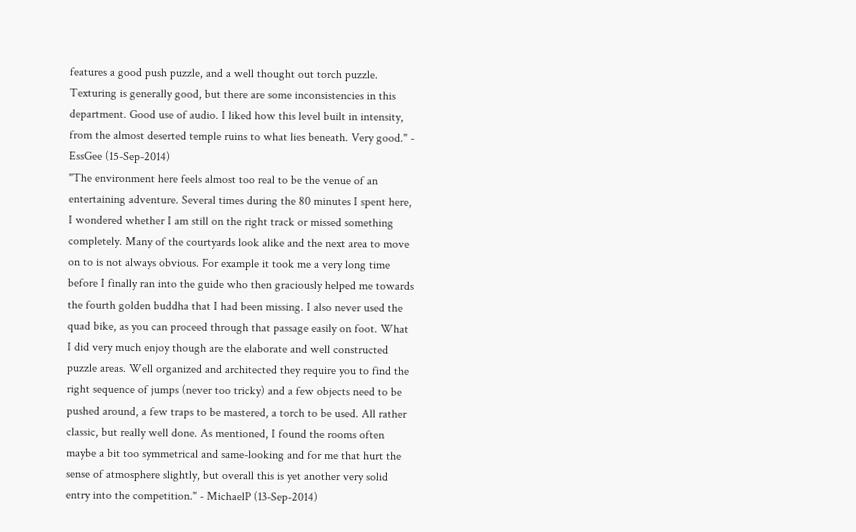features a good push puzzle, and a well thought out torch puzzle. Texturing is generally good, but there are some inconsistencies in this department. Good use of audio. I liked how this level built in intensity, from the almost deserted temple ruins to what lies beneath. Very good." - EssGee (15-Sep-2014)
"The environment here feels almost too real to be the venue of an entertaining adventure. Several times during the 80 minutes I spent here, I wondered whether I am still on the right track or missed something completely. Many of the courtyards look alike and the next area to move on to is not always obvious. For example it took me a very long time before I finally ran into the guide who then graciously helped me towards the fourth golden buddha that I had been missing. I also never used the quad bike, as you can proceed through that passage easily on foot. What I did very much enjoy though are the elaborate and well constructed puzzle areas. Well organized and architected they require you to find the right sequence of jumps (never too tricky) and a few objects need to be pushed around, a few traps to be mastered, a torch to be used. All rather classic, but really well done. As mentioned, I found the rooms often maybe a bit too symmetrical and same-looking and for me that hurt the sense of atmosphere slightly, but overall this is yet another very solid entry into the competition." - MichaelP (13-Sep-2014)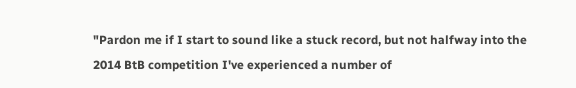"Pardon me if I start to sound like a stuck record, but not halfway into the 2014 BtB competition I've experienced a number of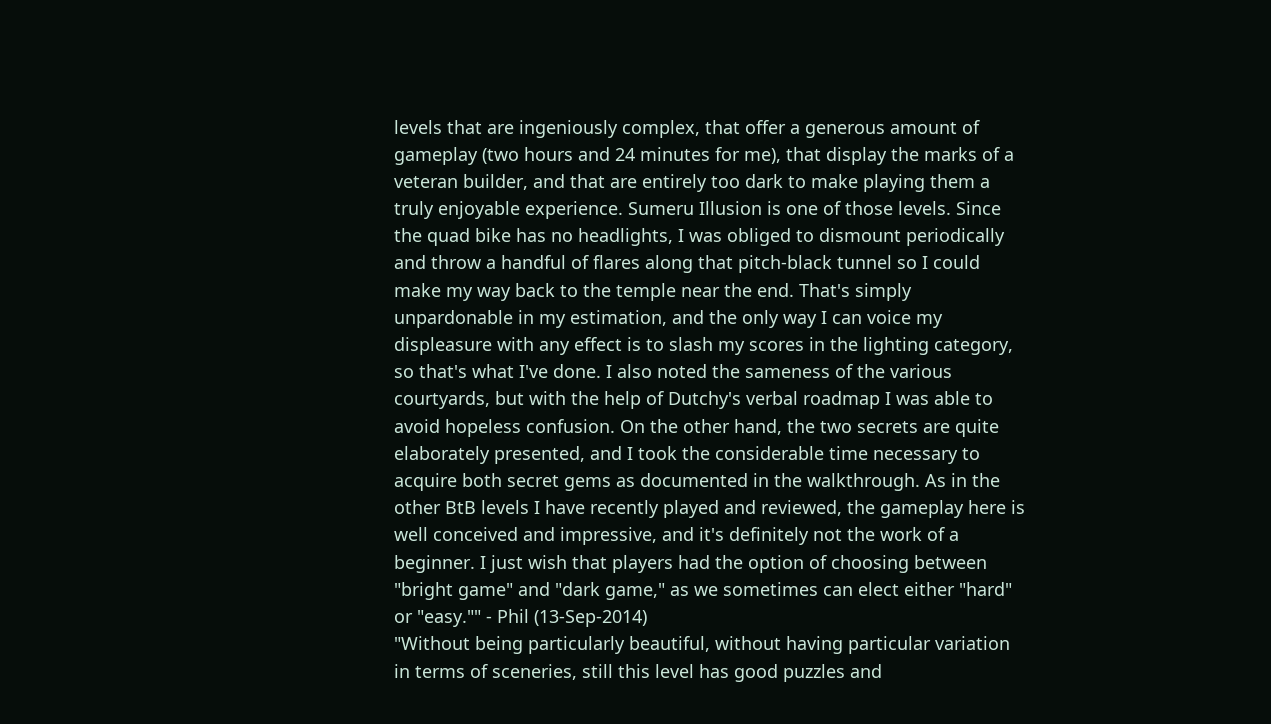levels that are ingeniously complex, that offer a generous amount of gameplay (two hours and 24 minutes for me), that display the marks of a veteran builder, and that are entirely too dark to make playing them a truly enjoyable experience. Sumeru Illusion is one of those levels. Since the quad bike has no headlights, I was obliged to dismount periodically and throw a handful of flares along that pitch-black tunnel so I could make my way back to the temple near the end. That's simply unpardonable in my estimation, and the only way I can voice my displeasure with any effect is to slash my scores in the lighting category, so that's what I've done. I also noted the sameness of the various courtyards, but with the help of Dutchy's verbal roadmap I was able to avoid hopeless confusion. On the other hand, the two secrets are quite elaborately presented, and I took the considerable time necessary to acquire both secret gems as documented in the walkthrough. As in the other BtB levels I have recently played and reviewed, the gameplay here is well conceived and impressive, and it's definitely not the work of a beginner. I just wish that players had the option of choosing between "bright game" and "dark game," as we sometimes can elect either "hard" or "easy."" - Phil (13-Sep-2014)
"Without being particularly beautiful, without having particular variation in terms of sceneries, still this level has good puzzles and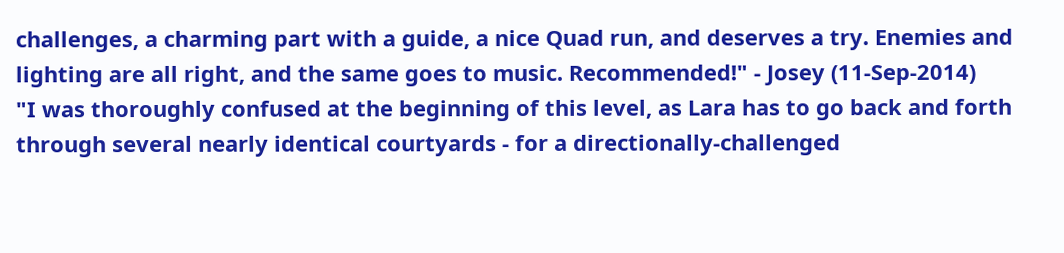challenges, a charming part with a guide, a nice Quad run, and deserves a try. Enemies and lighting are all right, and the same goes to music. Recommended!" - Josey (11-Sep-2014)
"I was thoroughly confused at the beginning of this level, as Lara has to go back and forth through several nearly identical courtyards - for a directionally-challenged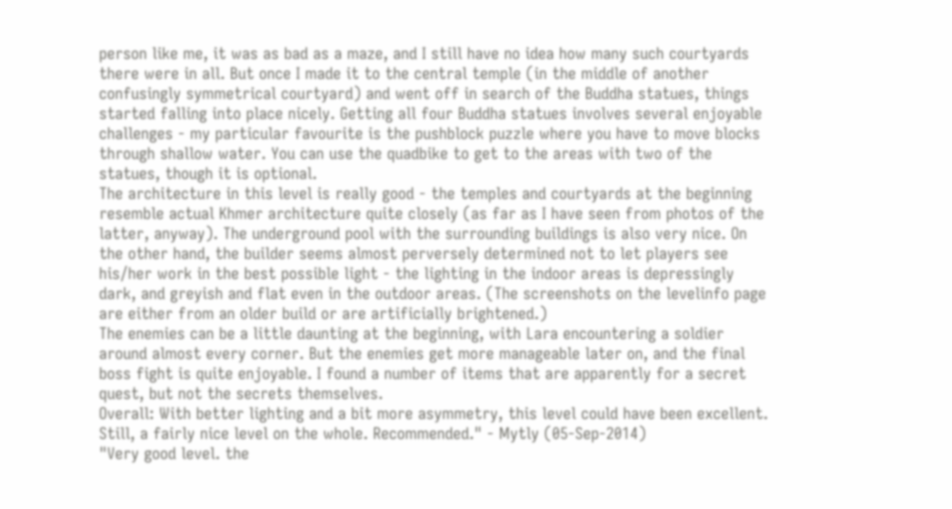person like me, it was as bad as a maze, and I still have no idea how many such courtyards there were in all. But once I made it to the central temple (in the middle of another confusingly symmetrical courtyard) and went off in search of the Buddha statues, things started falling into place nicely. Getting all four Buddha statues involves several enjoyable challenges - my particular favourite is the pushblock puzzle where you have to move blocks through shallow water. You can use the quadbike to get to the areas with two of the statues, though it is optional.
The architecture in this level is really good - the temples and courtyards at the beginning resemble actual Khmer architecture quite closely (as far as I have seen from photos of the latter, anyway). The underground pool with the surrounding buildings is also very nice. On the other hand, the builder seems almost perversely determined not to let players see his/her work in the best possible light - the lighting in the indoor areas is depressingly dark, and greyish and flat even in the outdoor areas. (The screenshots on the levelinfo page are either from an older build or are artificially brightened.)
The enemies can be a little daunting at the beginning, with Lara encountering a soldier around almost every corner. But the enemies get more manageable later on, and the final boss fight is quite enjoyable. I found a number of items that are apparently for a secret quest, but not the secrets themselves.
Overall: With better lighting and a bit more asymmetry, this level could have been excellent. Still, a fairly nice level on the whole. Recommended." - Mytly (05-Sep-2014)
"Very good level. the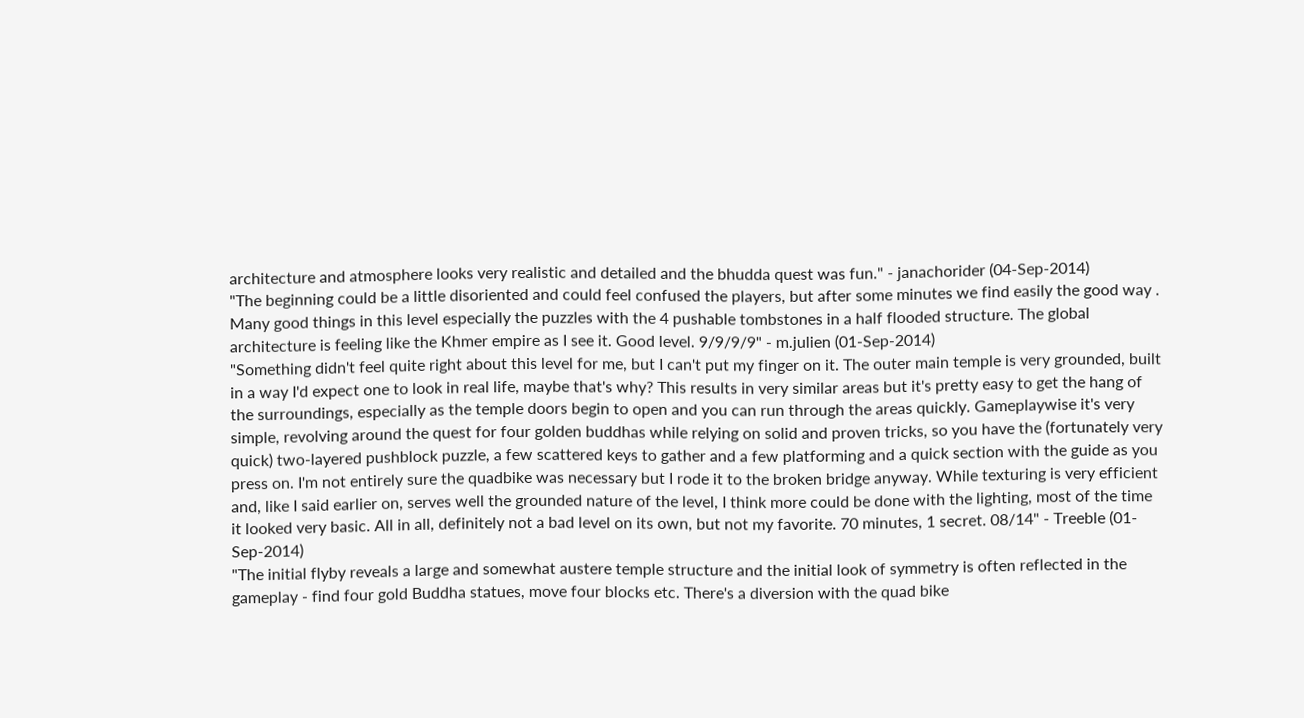architecture and atmosphere looks very realistic and detailed and the bhudda quest was fun." - janachorider (04-Sep-2014)
"The beginning could be a little disoriented and could feel confused the players, but after some minutes we find easily the good way . Many good things in this level especially the puzzles with the 4 pushable tombstones in a half flooded structure. The global architecture is feeling like the Khmer empire as I see it. Good level. 9/9/9/9" - m.julien (01-Sep-2014)
"Something didn't feel quite right about this level for me, but I can't put my finger on it. The outer main temple is very grounded, built in a way I'd expect one to look in real life, maybe that's why? This results in very similar areas but it's pretty easy to get the hang of the surroundings, especially as the temple doors begin to open and you can run through the areas quickly. Gameplaywise it's very simple, revolving around the quest for four golden buddhas while relying on solid and proven tricks, so you have the (fortunately very quick) two-layered pushblock puzzle, a few scattered keys to gather and a few platforming and a quick section with the guide as you press on. I'm not entirely sure the quadbike was necessary but I rode it to the broken bridge anyway. While texturing is very efficient and, like I said earlier on, serves well the grounded nature of the level, I think more could be done with the lighting, most of the time it looked very basic. All in all, definitely not a bad level on its own, but not my favorite. 70 minutes, 1 secret. 08/14" - Treeble (01-Sep-2014)
"The initial flyby reveals a large and somewhat austere temple structure and the initial look of symmetry is often reflected in the gameplay - find four gold Buddha statues, move four blocks etc. There's a diversion with the quad bike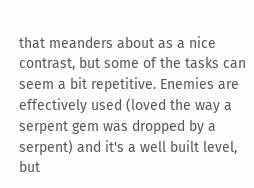that meanders about as a nice contrast, but some of the tasks can seem a bit repetitive. Enemies are effectively used (loved the way a serpent gem was dropped by a serpent) and it's a well built level, but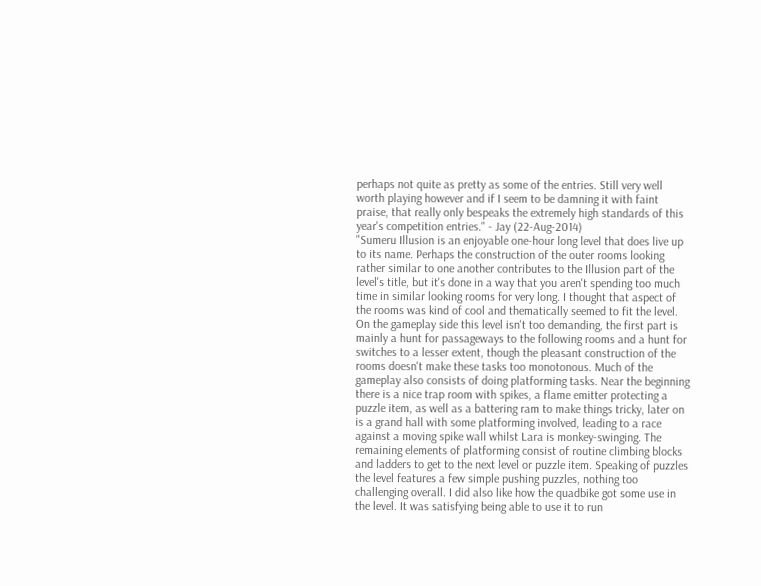perhaps not quite as pretty as some of the entries. Still very well worth playing however and if I seem to be damning it with faint praise, that really only bespeaks the extremely high standards of this year's competition entries." - Jay (22-Aug-2014)
"Sumeru Illusion is an enjoyable one-hour long level that does live up to its name. Perhaps the construction of the outer rooms looking rather similar to one another contributes to the Illusion part of the level's title, but it's done in a way that you aren't spending too much time in similar looking rooms for very long. I thought that aspect of the rooms was kind of cool and thematically seemed to fit the level. On the gameplay side this level isn't too demanding, the first part is mainly a hunt for passageways to the following rooms and a hunt for switches to a lesser extent, though the pleasant construction of the rooms doesn't make these tasks too monotonous. Much of the gameplay also consists of doing platforming tasks. Near the beginning there is a nice trap room with spikes, a flame emitter protecting a puzzle item, as well as a battering ram to make things tricky, later on is a grand hall with some platforming involved, leading to a race against a moving spike wall whilst Lara is monkey-swinging. The remaining elements of platforming consist of routine climbing blocks and ladders to get to the next level or puzzle item. Speaking of puzzles the level features a few simple pushing puzzles, nothing too challenging overall. I did also like how the quadbike got some use in the level. It was satisfying being able to use it to run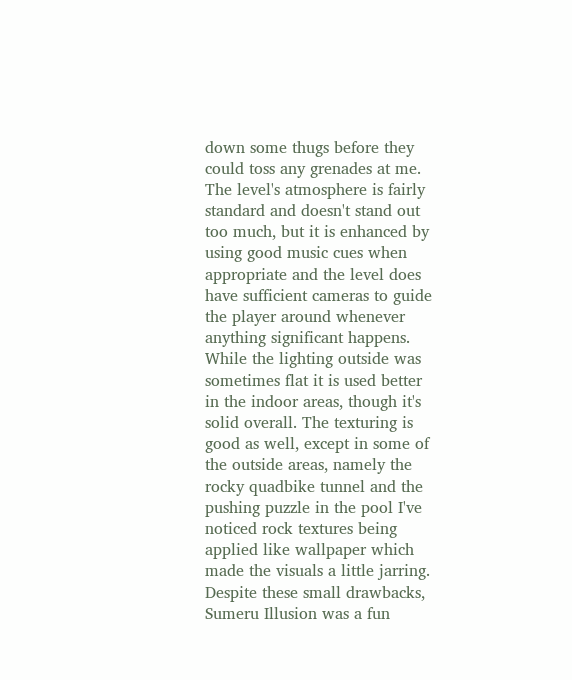down some thugs before they could toss any grenades at me. The level's atmosphere is fairly standard and doesn't stand out too much, but it is enhanced by using good music cues when appropriate and the level does have sufficient cameras to guide the player around whenever anything significant happens. While the lighting outside was sometimes flat it is used better in the indoor areas, though it's solid overall. The texturing is good as well, except in some of the outside areas, namely the rocky quadbike tunnel and the pushing puzzle in the pool I've noticed rock textures being applied like wallpaper which made the visuals a little jarring. Despite these small drawbacks, Sumeru Illusion was a fun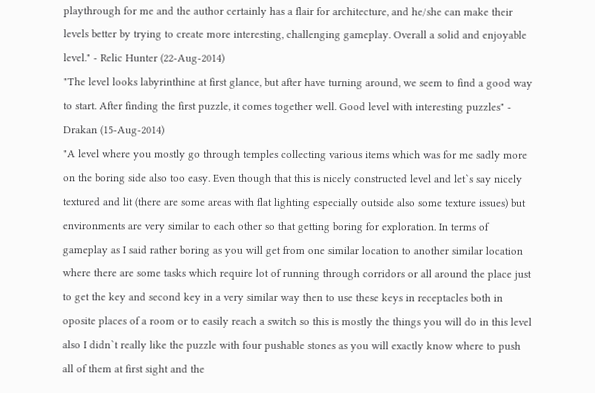playthrough for me and the author certainly has a flair for architecture, and he/she can make their levels better by trying to create more interesting, challenging gameplay. Overall a solid and enjoyable level." - Relic Hunter (22-Aug-2014)
"The level looks labyrinthine at first glance, but after have turning around, we seem to find a good way to start. After finding the first puzzle, it comes together well. Good level with interesting puzzles" - Drakan (15-Aug-2014)
"A level where you mostly go through temples collecting various items which was for me sadly more on the boring side also too easy. Even though that this is nicely constructed level and let`s say nicely textured and lit (there are some areas with flat lighting especially outside also some texture issues) but environments are very similar to each other so that getting boring for exploration. In terms of gameplay as I said rather boring as you will get from one similar location to another similar location where there are some tasks which require lot of running through corridors or all around the place just to get the key and second key in a very similar way then to use these keys in receptacles both in oposite places of a room or to easily reach a switch so this is mostly the things you will do in this level also I didn`t really like the puzzle with four pushable stones as you will exactly know where to push all of them at first sight and the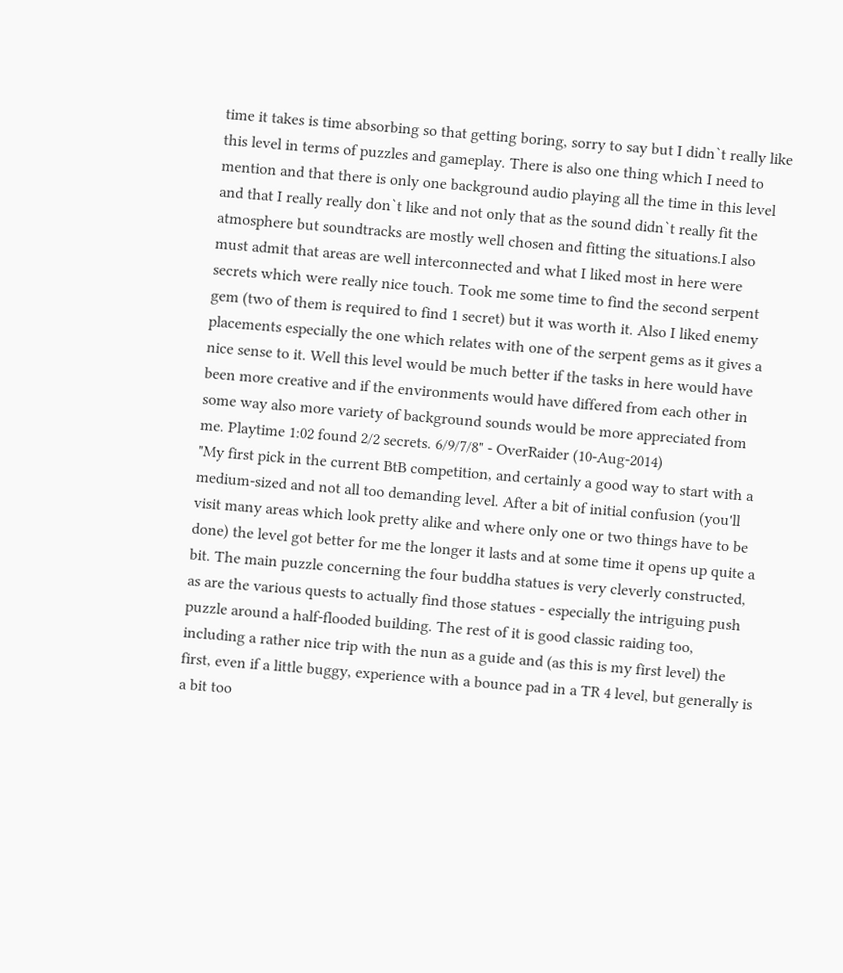time it takes is time absorbing so that getting boring, sorry to say but I didn`t really like this level in terms of puzzles and gameplay. There is also one thing which I need to mention and that there is only one background audio playing all the time in this level and that I really really don`t like and not only that as the sound didn`t really fit the atmosphere but soundtracks are mostly well chosen and fitting the situations.I also must admit that areas are well interconnected and what I liked most in here were secrets which were really nice touch. Took me some time to find the second serpent gem (two of them is required to find 1 secret) but it was worth it. Also I liked enemy placements especially the one which relates with one of the serpent gems as it gives a nice sense to it. Well this level would be much better if the tasks in here would have been more creative and if the environments would have differed from each other in some way also more variety of background sounds would be more appreciated from me. Playtime 1:02 found 2/2 secrets. 6/9/7/8" - OverRaider (10-Aug-2014)
"My first pick in the current BtB competition, and certainly a good way to start with a medium-sized and not all too demanding level. After a bit of initial confusion (you'll visit many areas which look pretty alike and where only one or two things have to be done) the level got better for me the longer it lasts and at some time it opens up quite a bit. The main puzzle concerning the four buddha statues is very cleverly constructed, as are the various quests to actually find those statues - especially the intriguing push puzzle around a half-flooded building. The rest of it is good classic raiding too, including a rather nice trip with the nun as a guide and (as this is my first level) the first, even if a little buggy, experience with a bounce pad in a TR 4 level, but generally is a bit too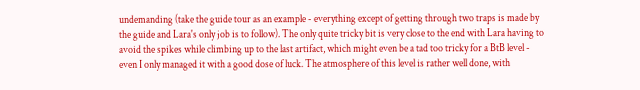undemanding (take the guide tour as an example - everything except of getting through two traps is made by the guide and Lara's only job is to follow). The only quite tricky bit is very close to the end with Lara having to avoid the spikes while climbing up to the last artifact, which might even be a tad too tricky for a BtB level - even I only managed it with a good dose of luck. The atmosphere of this level is rather well done, with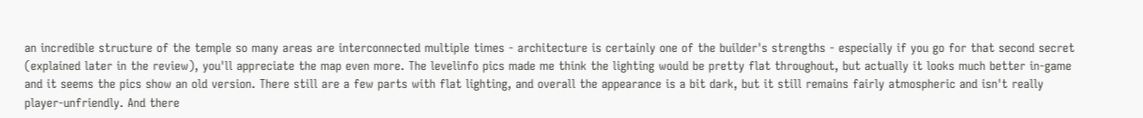an incredible structure of the temple so many areas are interconnected multiple times - architecture is certainly one of the builder's strengths - especially if you go for that second secret (explained later in the review), you'll appreciate the map even more. The levelinfo pics made me think the lighting would be pretty flat throughout, but actually it looks much better in-game and it seems the pics show an old version. There still are a few parts with flat lighting, and overall the appearance is a bit dark, but it still remains fairly atmospheric and isn't really player-unfriendly. And there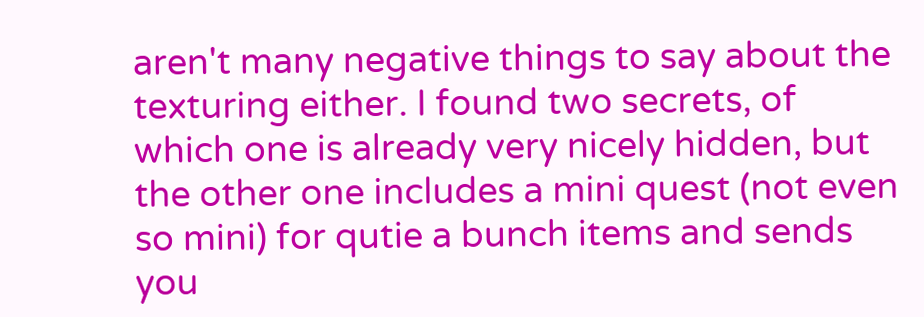aren't many negative things to say about the texturing either. I found two secrets, of which one is already very nicely hidden, but the other one includes a mini quest (not even so mini) for qutie a bunch items and sends you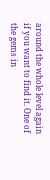around the whole level again if you want to find it. One of the gems in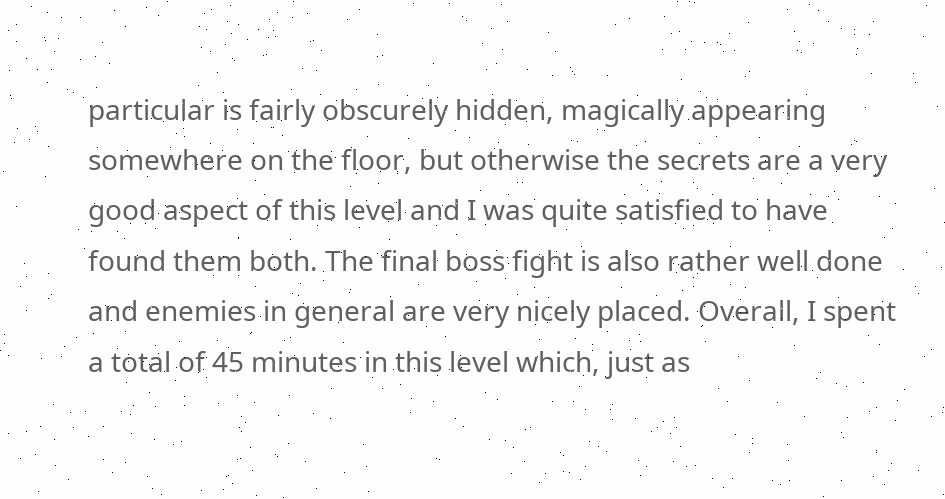particular is fairly obscurely hidden, magically appearing somewhere on the floor, but otherwise the secrets are a very good aspect of this level and I was quite satisfied to have found them both. The final boss fight is also rather well done and enemies in general are very nicely placed. Overall, I spent a total of 45 minutes in this level which, just as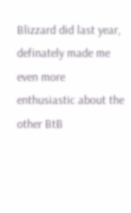Blizzard did last year, definately made me even more enthusiastic about the other BtB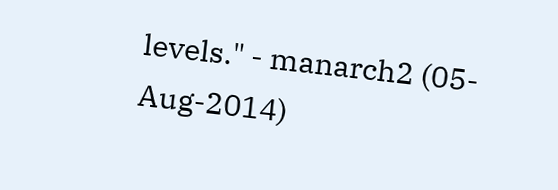levels." - manarch2 (05-Aug-2014)